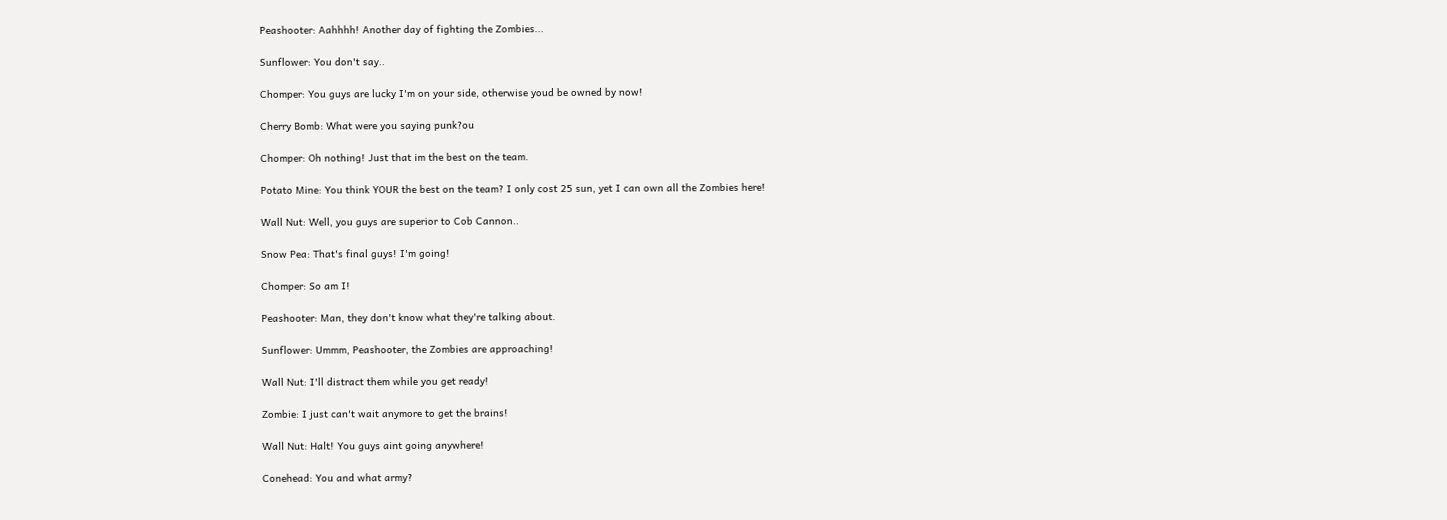Peashooter: Aahhhh! Another day of fighting the Zombies...

Sunflower: You don't say..

Chomper: You guys are lucky I'm on your side, otherwise youd be owned by now!

Cherry Bomb: What were you saying punk?ou

Chomper: Oh nothing! Just that im the best on the team.

Potato Mine: You think YOUR the best on the team? I only cost 25 sun, yet I can own all the Zombies here!

Wall Nut: Well, you guys are superior to Cob Cannon..

Snow Pea: That's final guys! I'm going!

Chomper: So am I!

Peashooter: Man, they don't know what they're talking about.

Sunflower: Ummm, Peashooter, the Zombies are approaching!

Wall Nut: I'll distract them while you get ready!

Zombie: I just can't wait anymore to get the brains!

Wall Nut: Halt! You guys aint going anywhere!

Conehead: You and what army?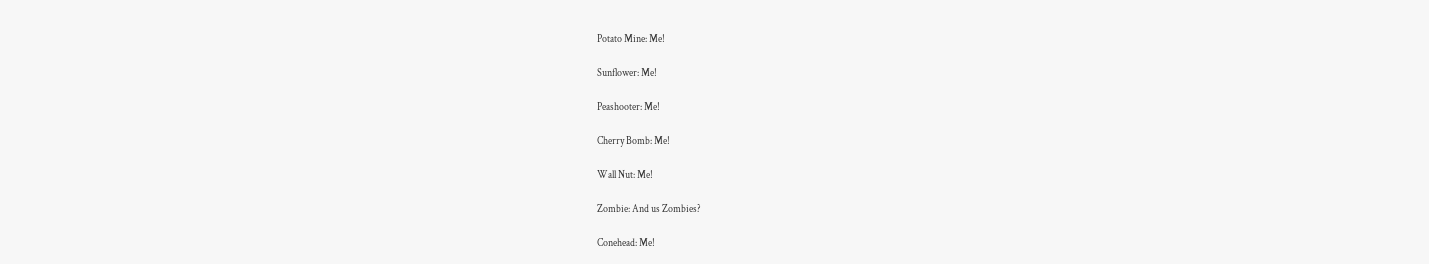Potato Mine: Me!

Sunflower: Me!

Peashooter: Me!

Cherry Bomb: Me!

Wall Nut: Me!

Zombie: And us Zombies?

Conehead: Me!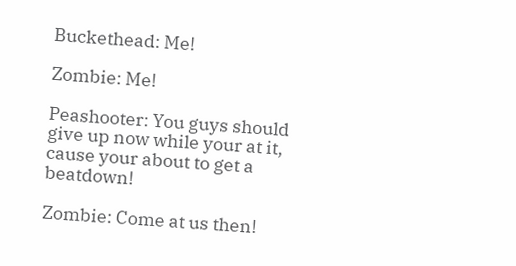Buckethead: Me!

Zombie: Me!

Peashooter: You guys should give up now while your at it, cause your about to get a beatdown!

Zombie: Come at us then!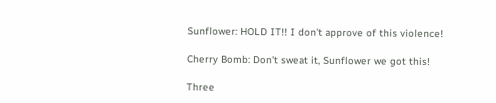Sunflower: HOLD IT!! I don't approve of this violence!

Cherry Bomb: Don't sweat it, Sunflower we got this!

Three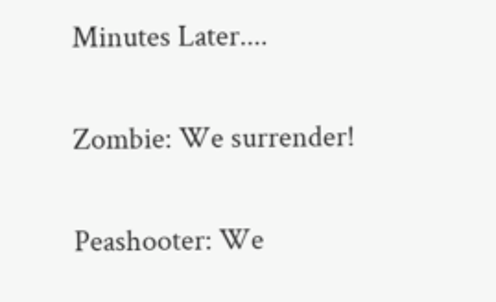Minutes Later....

Zombie: We surrender!

Peashooter: We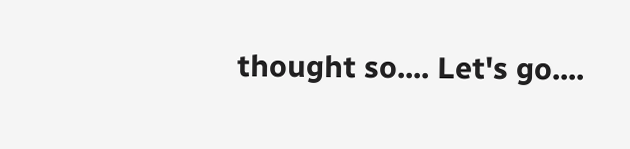thought so.... Let's go....